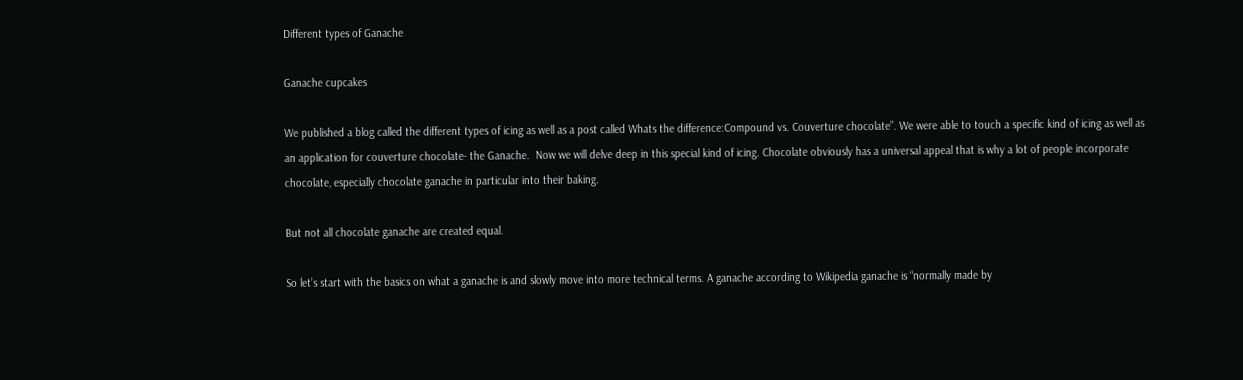Different types of Ganache

Ganache cupcakes

We published a blog called the different types of icing as well as a post called Whats the difference:Compound vs. Couverture chocolate”. We were able to touch a specific kind of icing as well as an application for couverture chocolate- the Ganache.  Now we will delve deep in this special kind of icing. Chocolate obviously has a universal appeal that is why a lot of people incorporate chocolate, especially chocolate ganache in particular into their baking.

But not all chocolate ganache are created equal.

So let’s start with the basics on what a ganache is and slowly move into more technical terms. A ganache according to Wikipedia ganache is “normally made by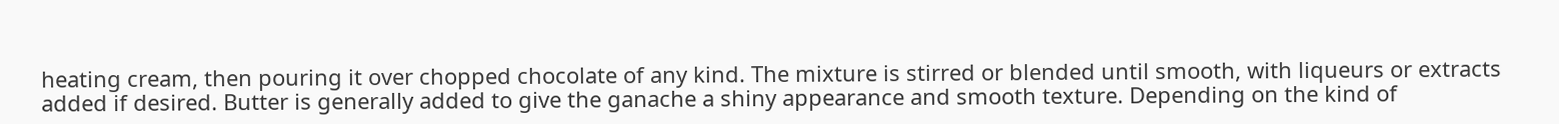heating cream, then pouring it over chopped chocolate of any kind. The mixture is stirred or blended until smooth, with liqueurs or extracts added if desired. Butter is generally added to give the ganache a shiny appearance and smooth texture. Depending on the kind of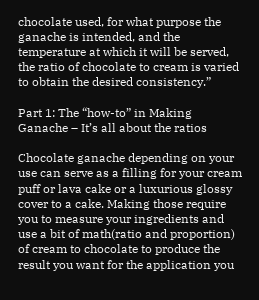chocolate used, for what purpose the ganache is intended, and the temperature at which it will be served, the ratio of chocolate to cream is varied to obtain the desired consistency.”

Part 1: The “how-to” in Making Ganache – It’s all about the ratios

Chocolate ganache depending on your use can serve as a filling for your cream puff or lava cake or a luxurious glossy cover to a cake. Making those require you to measure your ingredients and use a bit of math(ratio and proportion) of cream to chocolate to produce the result you want for the application you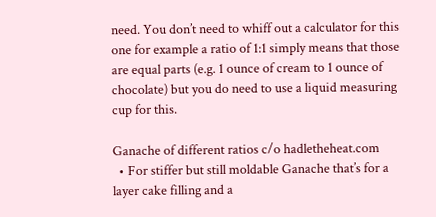need. You don’t need to whiff out a calculator for this one for example a ratio of 1:1 simply means that those are equal parts (e.g. 1 ounce of cream to 1 ounce of chocolate) but you do need to use a liquid measuring cup for this.

Ganache of different ratios c/o hadletheheat.com
  • For stiffer but still moldable Ganache that’s for a layer cake filling and a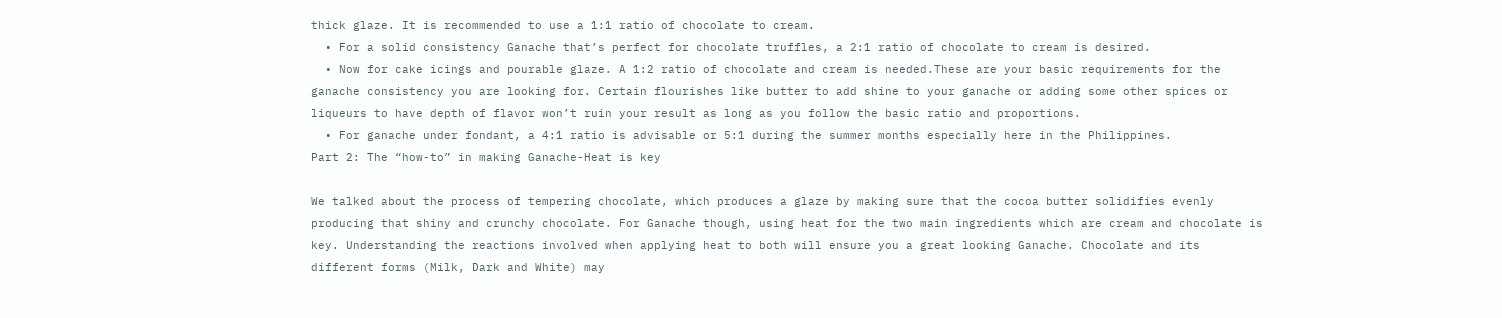thick glaze. It is recommended to use a 1:1 ratio of chocolate to cream.
  • For a solid consistency Ganache that’s perfect for chocolate truffles, a 2:1 ratio of chocolate to cream is desired.
  • Now for cake icings and pourable glaze. A 1:2 ratio of chocolate and cream is needed.These are your basic requirements for the ganache consistency you are looking for. Certain flourishes like butter to add shine to your ganache or adding some other spices or liqueurs to have depth of flavor won’t ruin your result as long as you follow the basic ratio and proportions.
  • For ganache under fondant, a 4:1 ratio is advisable or 5:1 during the summer months especially here in the Philippines.
Part 2: The “how-to” in making Ganache-Heat is key

We talked about the process of tempering chocolate, which produces a glaze by making sure that the cocoa butter solidifies evenly producing that shiny and crunchy chocolate. For Ganache though, using heat for the two main ingredients which are cream and chocolate is key. Understanding the reactions involved when applying heat to both will ensure you a great looking Ganache. Chocolate and its different forms (Milk, Dark and White) may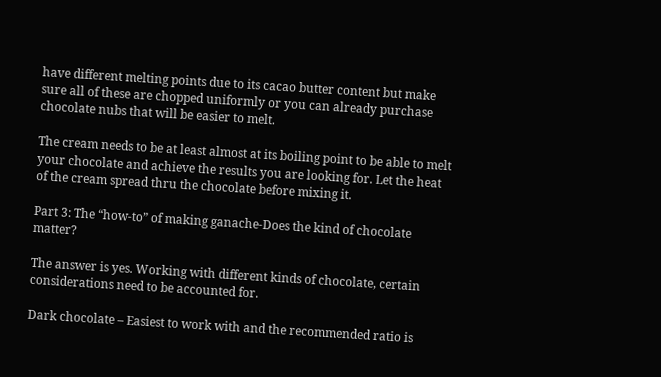have different melting points due to its cacao butter content but make sure all of these are chopped uniformly or you can already purchase chocolate nubs that will be easier to melt.

The cream needs to be at least almost at its boiling point to be able to melt your chocolate and achieve the results you are looking for. Let the heat of the cream spread thru the chocolate before mixing it.

Part 3: The “how-to” of making ganache-Does the kind of chocolate matter?

The answer is yes. Working with different kinds of chocolate, certain considerations need to be accounted for.

Dark chocolate – Easiest to work with and the recommended ratio is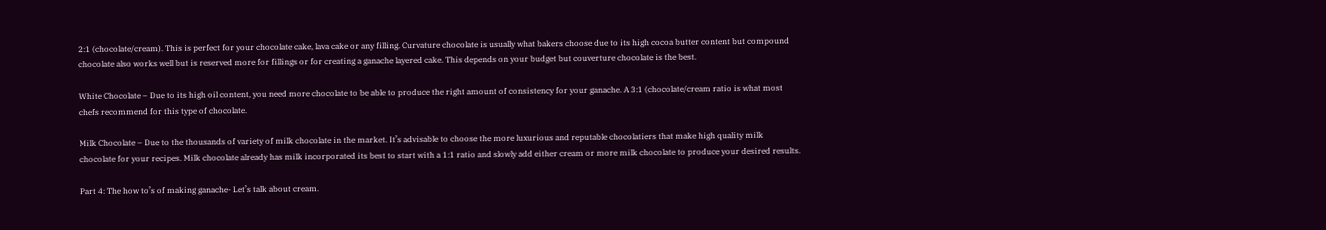2:1 (chocolate/cream). This is perfect for your chocolate cake, lava cake or any filling. Curvature chocolate is usually what bakers choose due to its high cocoa butter content but compound chocolate also works well but is reserved more for fillings or for creating a ganache layered cake. This depends on your budget but couverture chocolate is the best.

White Chocolate – Due to its high oil content, you need more chocolate to be able to produce the right amount of consistency for your ganache. A 3:1 (chocolate/cream ratio is what most chefs recommend for this type of chocolate.

Milk Chocolate – Due to the thousands of variety of milk chocolate in the market. It’s advisable to choose the more luxurious and reputable chocolatiers that make high quality milk chocolate for your recipes. Milk chocolate already has milk incorporated its best to start with a 1:1 ratio and slowly add either cream or more milk chocolate to produce your desired results.

Part 4: The how to’s of making ganache- Let’s talk about cream.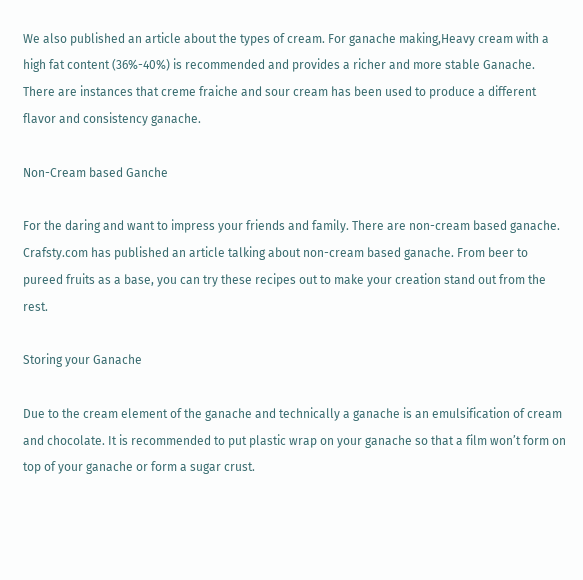We also published an article about the types of cream. For ganache making,Heavy cream with a high fat content (36%-40%) is recommended and provides a richer and more stable Ganache. There are instances that creme fraiche and sour cream has been used to produce a different flavor and consistency ganache.

Non-Cream based Ganche

For the daring and want to impress your friends and family. There are non-cream based ganache. Crafsty.com has published an article talking about non-cream based ganache. From beer to pureed fruits as a base, you can try these recipes out to make your creation stand out from the rest.

Storing your Ganache

Due to the cream element of the ganache and technically a ganache is an emulsification of cream and chocolate. It is recommended to put plastic wrap on your ganache so that a film won’t form on top of your ganache or form a sugar crust.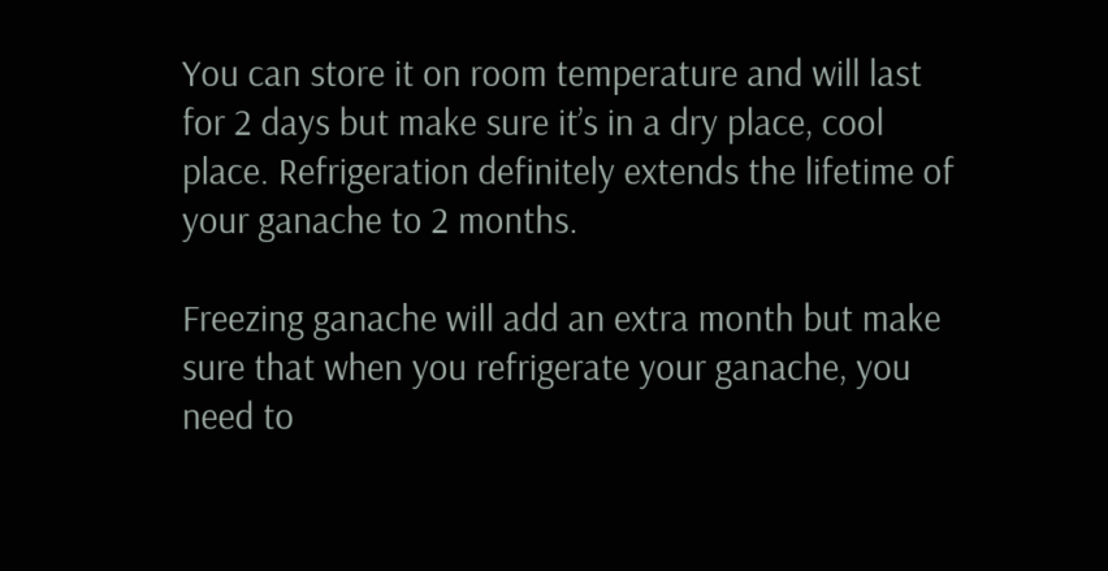You can store it on room temperature and will last for 2 days but make sure it’s in a dry place, cool place. Refrigeration definitely extends the lifetime of your ganache to 2 months.

Freezing ganache will add an extra month but make sure that when you refrigerate your ganache, you need to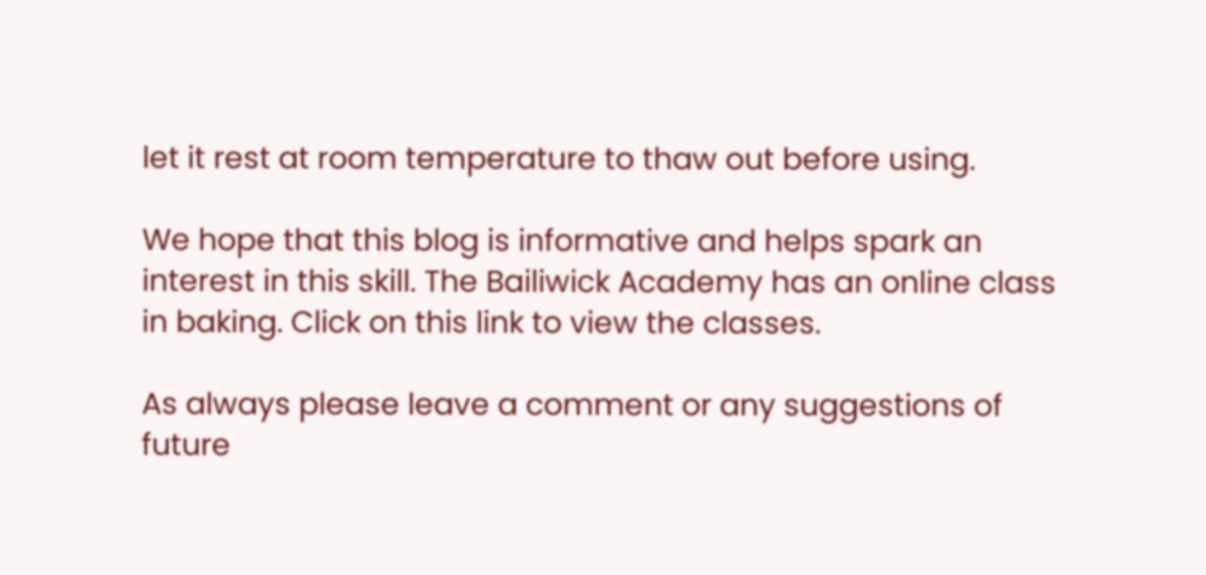let it rest at room temperature to thaw out before using.

We hope that this blog is informative and helps spark an interest in this skill. The Bailiwick Academy has an online class in baking. Click on this link to view the classes.

As always please leave a comment or any suggestions of future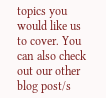topics you would like us to cover. You can also check out our other blog post/s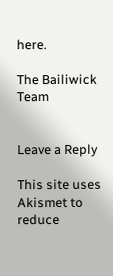here.

The Bailiwick Team


Leave a Reply

This site uses Akismet to reduce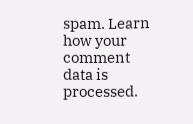spam. Learn how your comment data is processed.